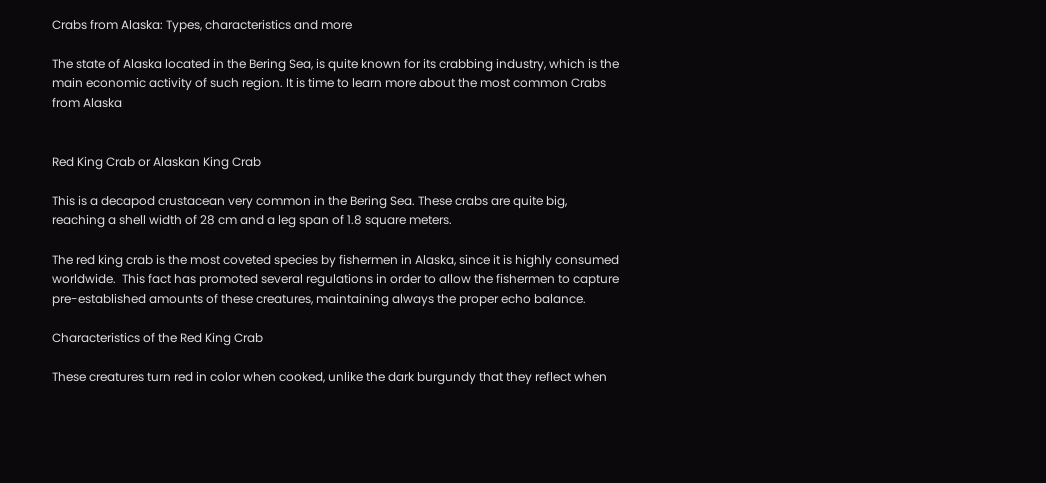Crabs from Alaska: Types, characteristics and more

The state of Alaska located in the Bering Sea, is quite known for its crabbing industry, which is the main economic activity of such region. It is time to learn more about the most common Crabs from Alaska


Red King Crab or Alaskan King Crab

This is a decapod crustacean very common in the Bering Sea. These crabs are quite big, reaching a shell width of 28 cm and a leg span of 1.8 square meters.

The red king crab is the most coveted species by fishermen in Alaska, since it is highly consumed worldwide.  This fact has promoted several regulations in order to allow the fishermen to capture pre-established amounts of these creatures, maintaining always the proper echo balance.

Characteristics of the Red King Crab

These creatures turn red in color when cooked, unlike the dark burgundy that they reflect when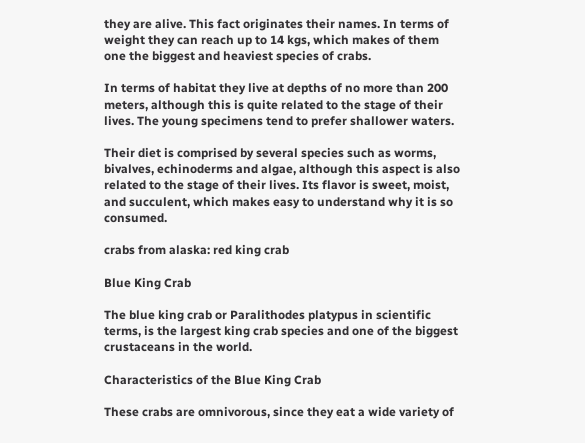they are alive. This fact originates their names. In terms of weight they can reach up to 14 kgs, which makes of them one the biggest and heaviest species of crabs.

In terms of habitat they live at depths of no more than 200 meters, although this is quite related to the stage of their lives. The young specimens tend to prefer shallower waters.

Their diet is comprised by several species such as worms, bivalves, echinoderms and algae, although this aspect is also related to the stage of their lives. Its flavor is sweet, moist, and succulent, which makes easy to understand why it is so consumed.

crabs from alaska: red king crab

Blue King Crab

The blue king crab or Paralithodes platypus in scientific terms, is the largest king crab species and one of the biggest crustaceans in the world.

Characteristics of the Blue King Crab

These crabs are omnivorous, since they eat a wide variety of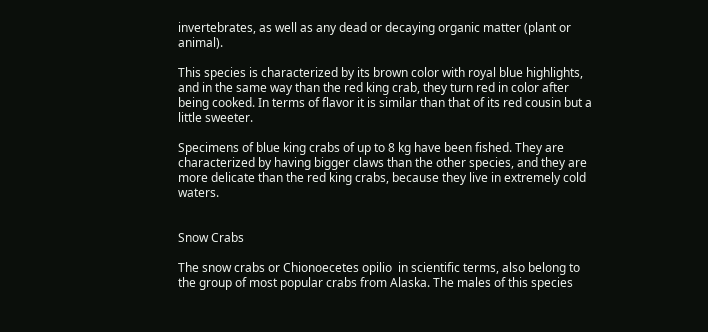invertebrates, as well as any dead or decaying organic matter (plant or animal).

This species is characterized by its brown color with royal blue highlights, and in the same way than the red king crab, they turn red in color after being cooked. In terms of flavor it is similar than that of its red cousin but a little sweeter.

Specimens of blue king crabs of up to 8 kg have been fished. They are characterized by having bigger claws than the other species, and they are more delicate than the red king crabs, because they live in extremely cold waters.


Snow Crabs

The snow crabs or Chionoecetes opilio  in scientific terms, also belong to the group of most popular crabs from Alaska. The males of this species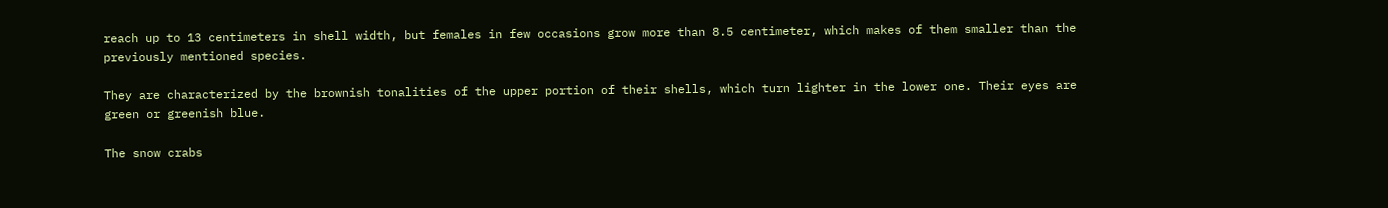reach up to 13 centimeters in shell width, but females in few occasions grow more than 8.5 centimeter, which makes of them smaller than the previously mentioned species.

They are characterized by the brownish tonalities of the upper portion of their shells, which turn lighter in the lower one. Their eyes are green or greenish blue.

The snow crabs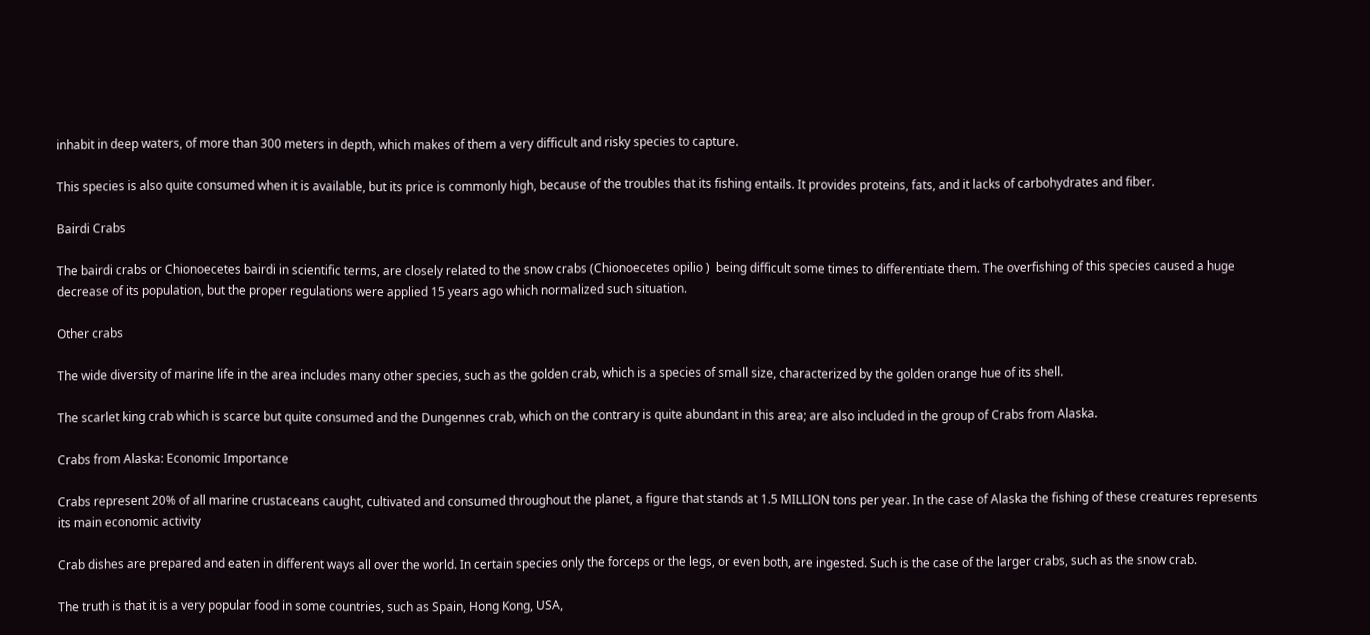inhabit in deep waters, of more than 300 meters in depth, which makes of them a very difficult and risky species to capture.

This species is also quite consumed when it is available, but its price is commonly high, because of the troubles that its fishing entails. It provides proteins, fats, and it lacks of carbohydrates and fiber.

Bairdi Crabs

The bairdi crabs or Chionoecetes bairdi in scientific terms, are closely related to the snow crabs (Chionoecetes opilio )  being difficult some times to differentiate them. The overfishing of this species caused a huge decrease of its population, but the proper regulations were applied 15 years ago which normalized such situation.

Other crabs

The wide diversity of marine life in the area includes many other species, such as the golden crab, which is a species of small size, characterized by the golden orange hue of its shell.

The scarlet king crab which is scarce but quite consumed and the Dungennes crab, which on the contrary is quite abundant in this area; are also included in the group of Crabs from Alaska.

Crabs from Alaska: Economic Importance

Crabs represent 20% of all marine crustaceans caught, cultivated and consumed throughout the planet, a figure that stands at 1.5 MILLION tons per year. In the case of Alaska the fishing of these creatures represents its main economic activity

Crab dishes are prepared and eaten in different ways all over the world. In certain species only the forceps or the legs, or even both, are ingested. Such is the case of the larger crabs, such as the snow crab.

The truth is that it is a very popular food in some countries, such as Spain, Hong Kong, USA,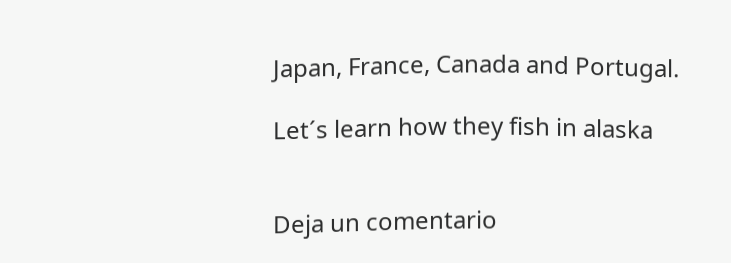Japan, France, Canada and Portugal.

Let´s learn how they fish in alaska


Deja un comentario